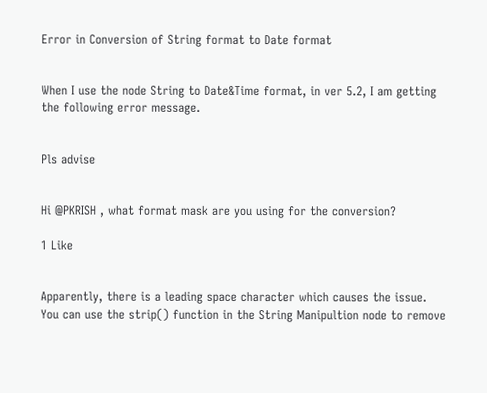Error in Conversion of String format to Date format


When I use the node String to Date&Time format, in ver 5.2, I am getting the following error message.


Pls advise


Hi @PKRISH , what format mask are you using for the conversion?

1 Like


Apparently, there is a leading space character which causes the issue.
You can use the strip() function in the String Manipultion node to remove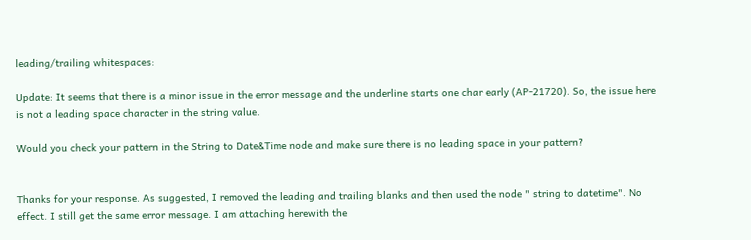leading/trailing whitespaces:

Update: It seems that there is a minor issue in the error message and the underline starts one char early (AP-21720). So, the issue here is not a leading space character in the string value.

Would you check your pattern in the String to Date&Time node and make sure there is no leading space in your pattern?


Thanks for your response. As suggested, I removed the leading and trailing blanks and then used the node " string to datetime". No effect. I still get the same error message. I am attaching herewith the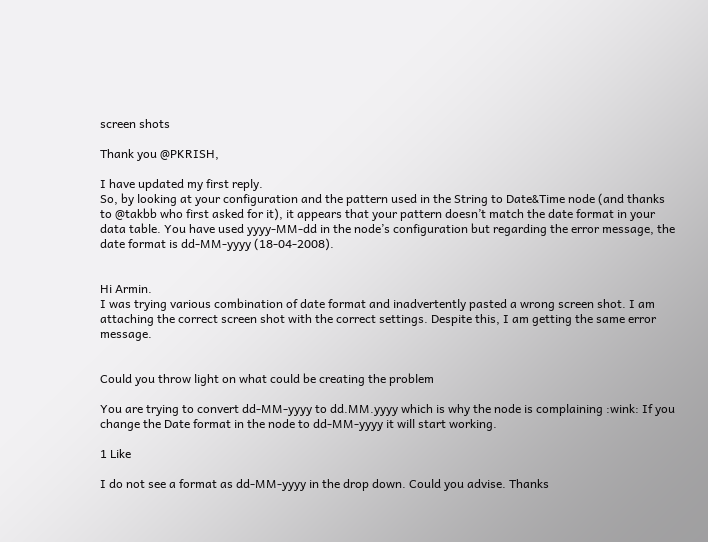screen shots

Thank you @PKRISH,

I have updated my first reply.
So, by looking at your configuration and the pattern used in the String to Date&Time node (and thanks to @takbb who first asked for it), it appears that your pattern doesn’t match the date format in your data table. You have used yyyy-MM-dd in the node’s configuration but regarding the error message, the date format is dd-MM-yyyy (18-04-2008).


Hi Armin.
I was trying various combination of date format and inadvertently pasted a wrong screen shot. I am attaching the correct screen shot with the correct settings. Despite this, I am getting the same error message.


Could you throw light on what could be creating the problem

You are trying to convert dd-MM-yyyy to dd.MM.yyyy which is why the node is complaining :wink: If you change the Date format in the node to dd-MM-yyyy it will start working.

1 Like

I do not see a format as dd-MM-yyyy in the drop down. Could you advise. Thanks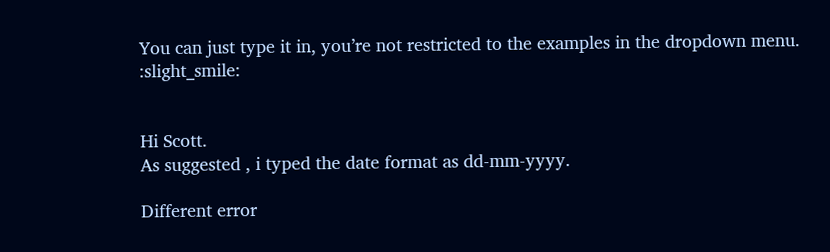You can just type it in, you’re not restricted to the examples in the dropdown menu. :slight_smile:


Hi Scott.
As suggested , i typed the date format as dd-mm-yyyy.

Different error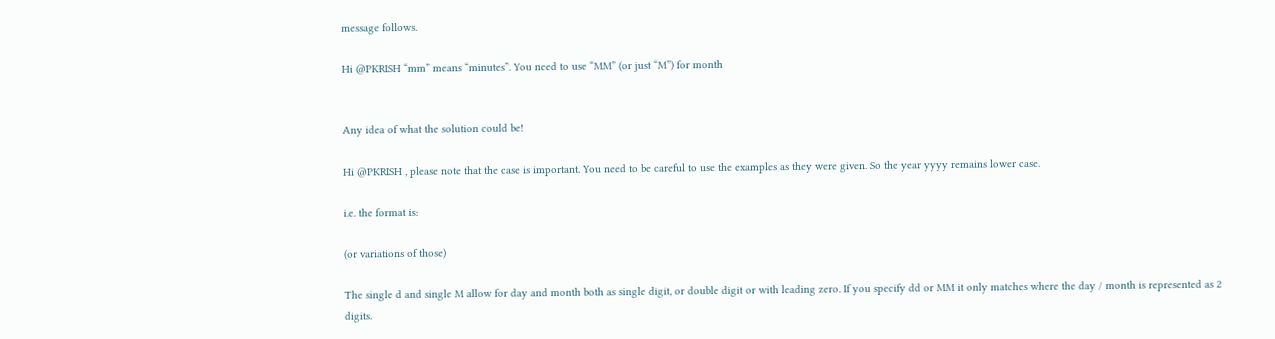message follows.

Hi @PKRISH “mm” means “minutes”. You need to use “MM” (or just “M”) for month


Any idea of what the solution could be!

Hi @PKRISH , please note that the case is important. You need to be careful to use the examples as they were given. So the year yyyy remains lower case.

i.e. the format is:

(or variations of those)

The single d and single M allow for day and month both as single digit, or double digit or with leading zero. If you specify dd or MM it only matches where the day / month is represented as 2 digits.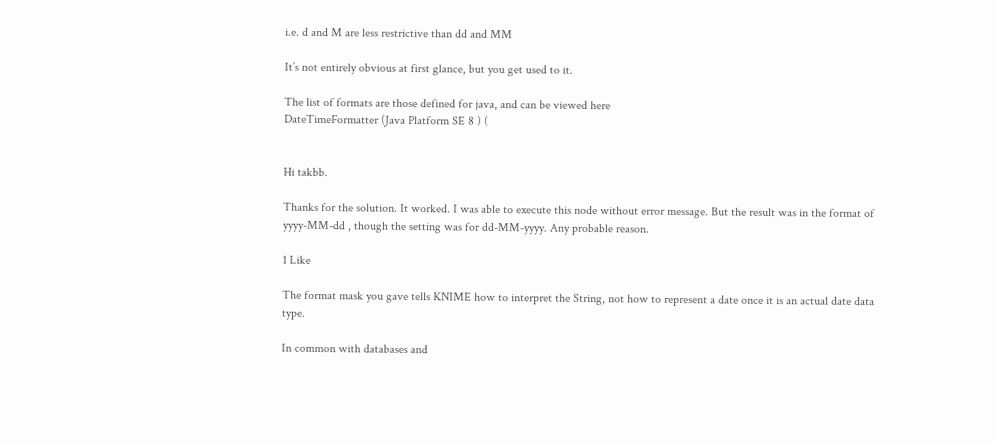i.e. d and M are less restrictive than dd and MM

It’s not entirely obvious at first glance, but you get used to it.

The list of formats are those defined for java, and can be viewed here
DateTimeFormatter (Java Platform SE 8 ) (


Hi takbb.

Thanks for the solution. It worked. I was able to execute this node without error message. But the result was in the format of yyyy-MM-dd , though the setting was for dd-MM-yyyy. Any probable reason.

1 Like

The format mask you gave tells KNIME how to interpret the String, not how to represent a date once it is an actual date data type.

In common with databases and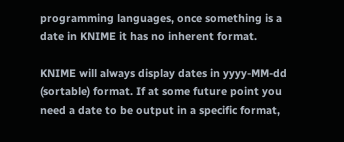programming languages, once something is a date in KNIME it has no inherent format.

KNIME will always display dates in yyyy-MM-dd (sortable) format. If at some future point you need a date to be output in a specific format,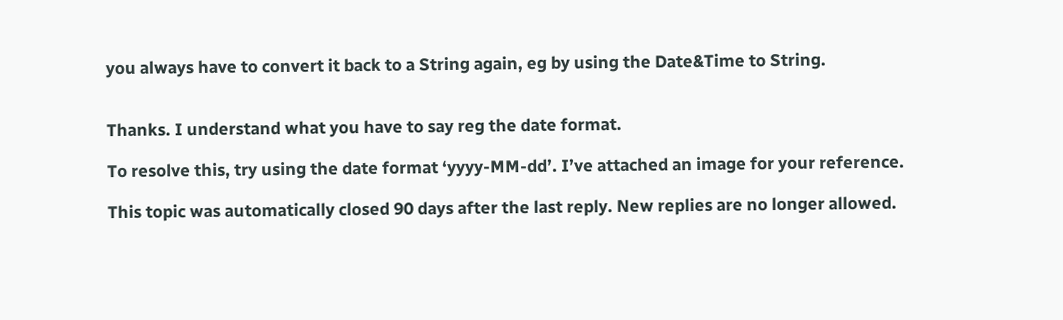you always have to convert it back to a String again, eg by using the Date&Time to String.


Thanks. I understand what you have to say reg the date format.

To resolve this, try using the date format ‘yyyy-MM-dd’. I’ve attached an image for your reference.

This topic was automatically closed 90 days after the last reply. New replies are no longer allowed.